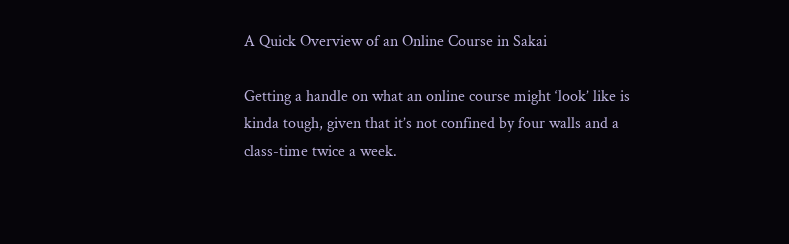A Quick Overview of an Online Course in Sakai

Getting a handle on what an online course might ‘look’ like is kinda tough, given that it’s not confined by four walls and a class-time twice a week.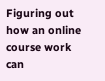Figuring out how an online course work can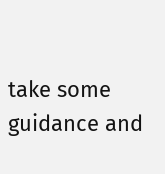take some guidance and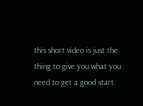this short video is just the thing to give you what you need to get a good start.